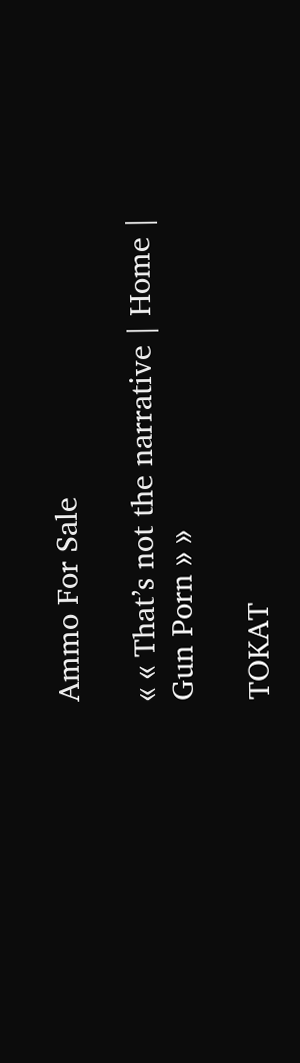Ammo For Sale

« « That’s not the narrative | Home | Gun Porn » »

TOKAT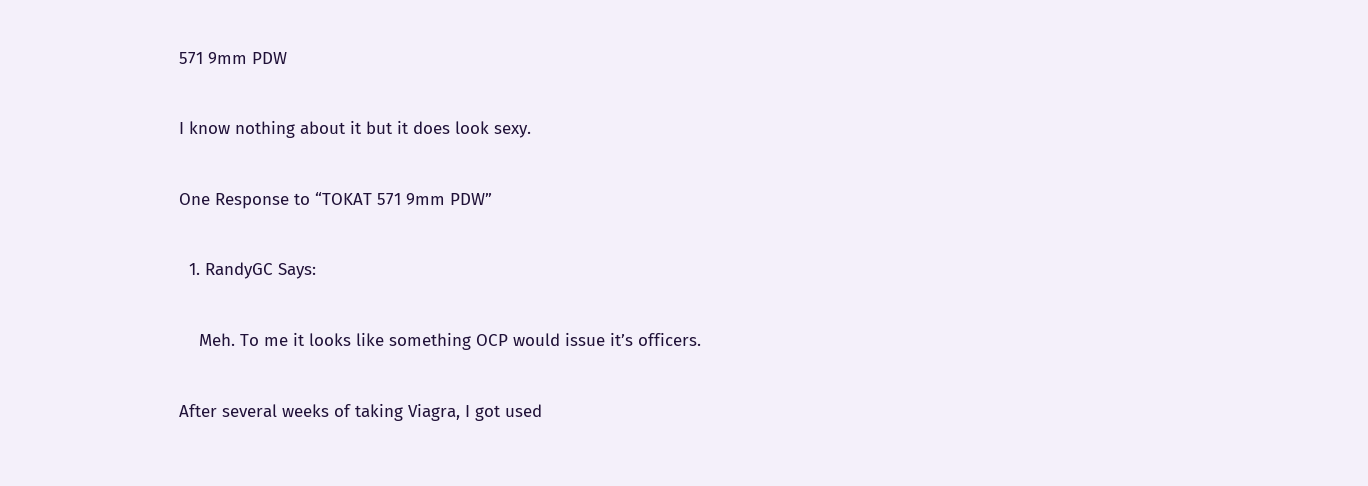571 9mm PDW

I know nothing about it but it does look sexy.

One Response to “TOKAT 571 9mm PDW”

  1. RandyGC Says:

    Meh. To me it looks like something OCP would issue it’s officers.

After several weeks of taking Viagra, I got used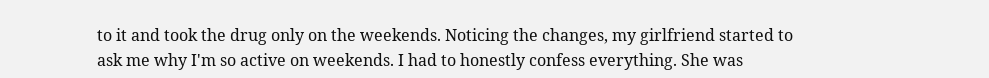to it and took the drug only on the weekends. Noticing the changes, my girlfriend started to ask me why I'm so active on weekends. I had to honestly confess everything. She was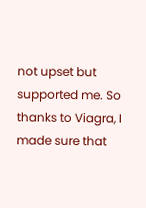not upset but supported me. So thanks to Viagra, I made sure that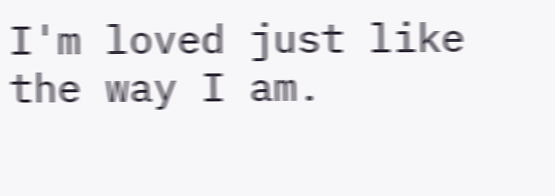I'm loved just like the way I am.